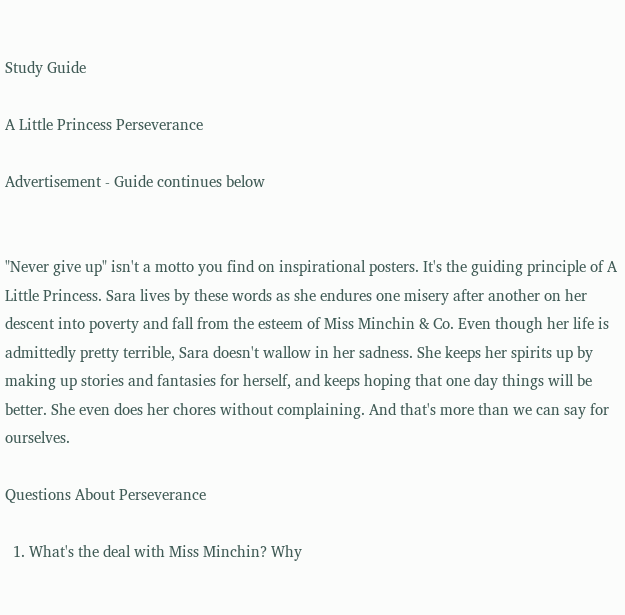Study Guide

A Little Princess Perseverance

Advertisement - Guide continues below


"Never give up" isn't a motto you find on inspirational posters. It's the guiding principle of A Little Princess. Sara lives by these words as she endures one misery after another on her descent into poverty and fall from the esteem of Miss Minchin & Co. Even though her life is admittedly pretty terrible, Sara doesn't wallow in her sadness. She keeps her spirits up by making up stories and fantasies for herself, and keeps hoping that one day things will be better. She even does her chores without complaining. And that's more than we can say for ourselves.

Questions About Perseverance

  1. What's the deal with Miss Minchin? Why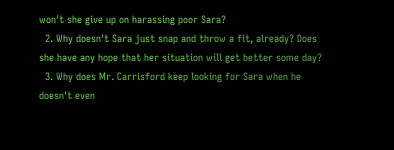won't she give up on harassing poor Sara?
  2. Why doesn't Sara just snap and throw a fit, already? Does she have any hope that her situation will get better some day?
  3. Why does Mr. Carrisford keep looking for Sara when he doesn't even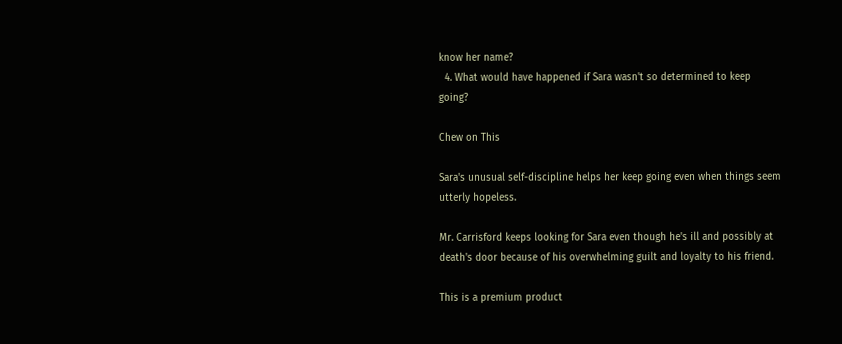know her name?
  4. What would have happened if Sara wasn't so determined to keep going?

Chew on This

Sara's unusual self-discipline helps her keep going even when things seem utterly hopeless.

Mr. Carrisford keeps looking for Sara even though he's ill and possibly at death's door because of his overwhelming guilt and loyalty to his friend.

This is a premium product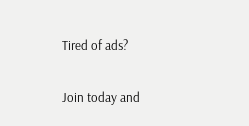Tired of ads?

Join today and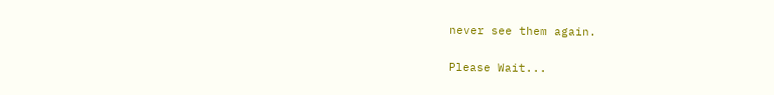never see them again.

Please Wait...